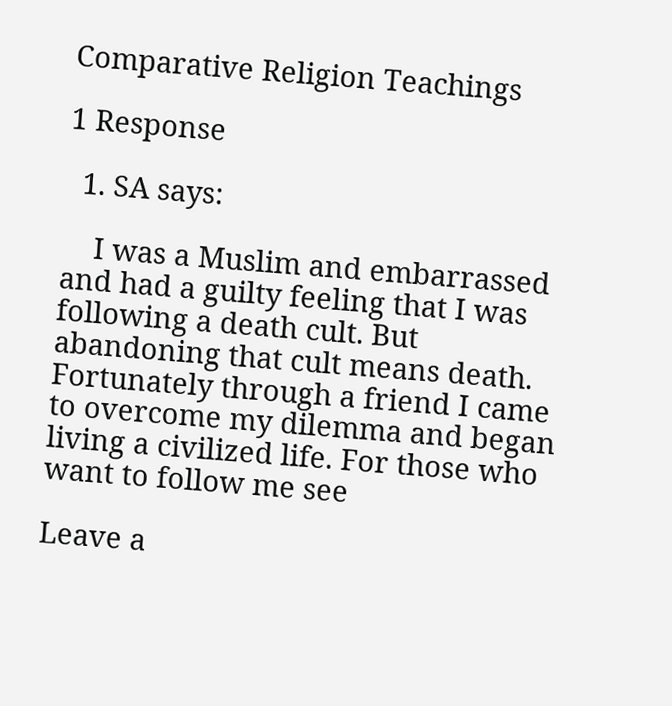Comparative Religion Teachings

1 Response

  1. SA says:

    I was a Muslim and embarrassed and had a guilty feeling that I was following a death cult. But abandoning that cult means death. Fortunately through a friend I came to overcome my dilemma and began living a civilized life. For those who want to follow me see

Leave a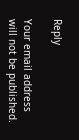Reply

Your email address will not be published.